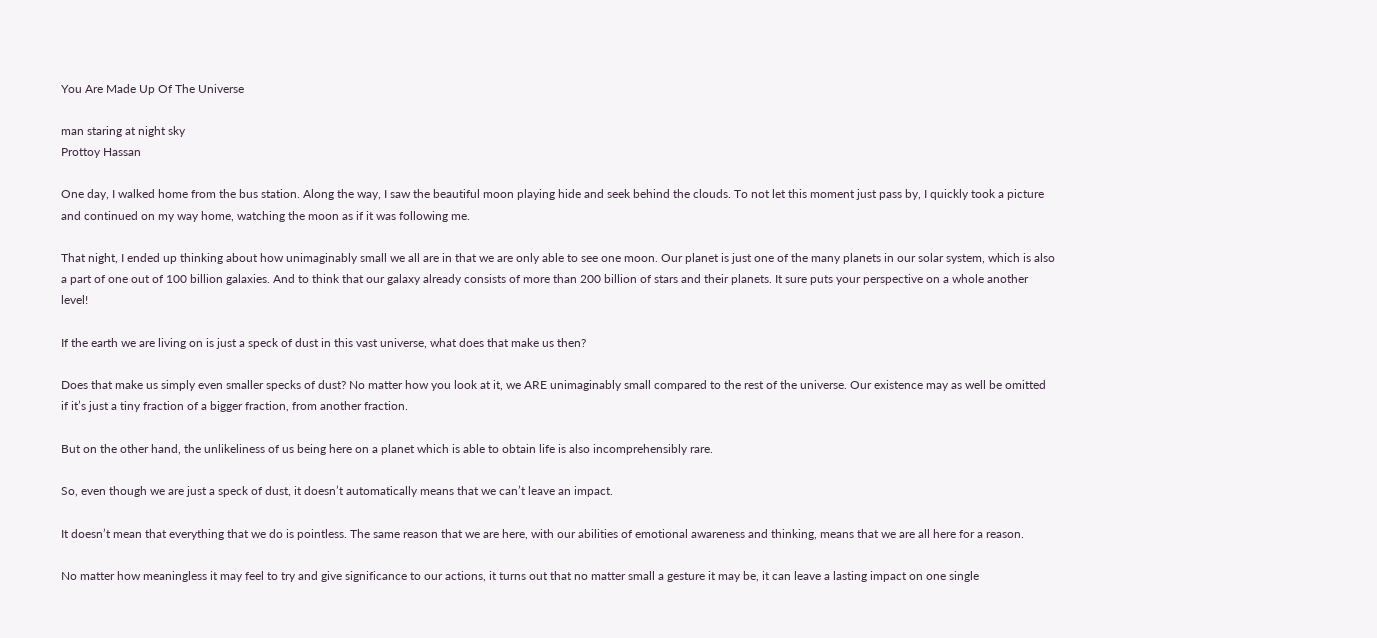You Are Made Up Of The Universe

man staring at night sky
Prottoy Hassan

One day, I walked home from the bus station. Along the way, I saw the beautiful moon playing hide and seek behind the clouds. To not let this moment just pass by, I quickly took a picture and continued on my way home, watching the moon as if it was following me.

That night, I ended up thinking about how unimaginably small we all are in that we are only able to see one moon. Our planet is just one of the many planets in our solar system, which is also a part of one out of 100 billion galaxies. And to think that our galaxy already consists of more than 200 billion of stars and their planets. It sure puts your perspective on a whole another level!

If the earth we are living on is just a speck of dust in this vast universe, what does that make us then?

Does that make us simply even smaller specks of dust? No matter how you look at it, we ARE unimaginably small compared to the rest of the universe. Our existence may as well be omitted if it’s just a tiny fraction of a bigger fraction, from another fraction.

But on the other hand, the unlikeliness of us being here on a planet which is able to obtain life is also incomprehensibly rare.

So, even though we are just a speck of dust, it doesn’t automatically means that we can’t leave an impact.

It doesn’t mean that everything that we do is pointless. The same reason that we are here, with our abilities of emotional awareness and thinking, means that we are all here for a reason.

No matter how meaningless it may feel to try and give significance to our actions, it turns out that no matter small a gesture it may be, it can leave a lasting impact on one single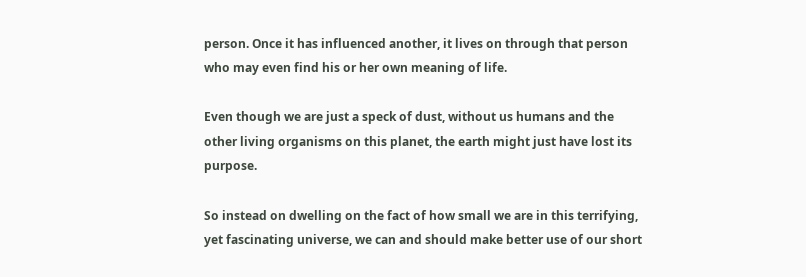person. Once it has influenced another, it lives on through that person who may even find his or her own meaning of life.

Even though we are just a speck of dust, without us humans and the other living organisms on this planet, the earth might just have lost its purpose.

So instead on dwelling on the fact of how small we are in this terrifying, yet fascinating universe, we can and should make better use of our short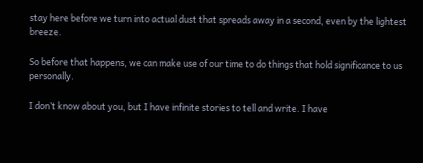stay here before we turn into actual dust that spreads away in a second, even by the lightest breeze.

So before that happens, we can make use of our time to do things that hold significance to us personally.

I don’t know about you, but I have infinite stories to tell and write. I have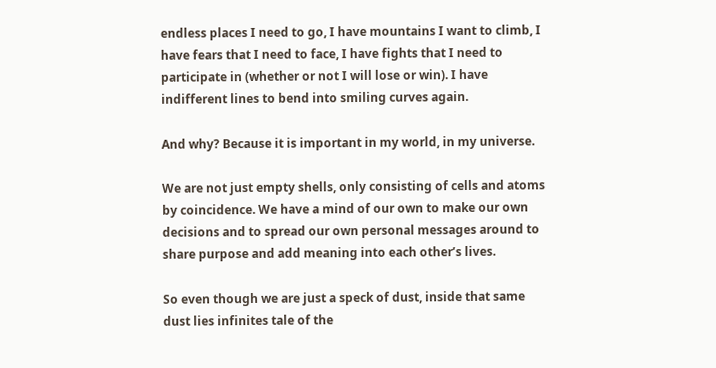endless places I need to go, I have mountains I want to climb, I have fears that I need to face, I have fights that I need to participate in (whether or not I will lose or win). I have indifferent lines to bend into smiling curves again.

And why? Because it is important in my world, in my universe.

We are not just empty shells, only consisting of cells and atoms by coincidence. We have a mind of our own to make our own decisions and to spread our own personal messages around to share purpose and add meaning into each other’s lives.

So even though we are just a speck of dust, inside that same dust lies infinites tale of the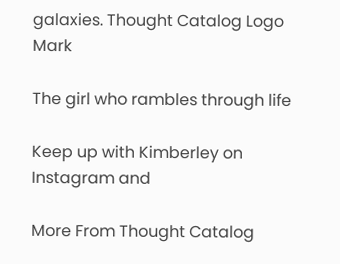galaxies. Thought Catalog Logo Mark

The girl who rambles through life

Keep up with Kimberley on Instagram and

More From Thought Catalog